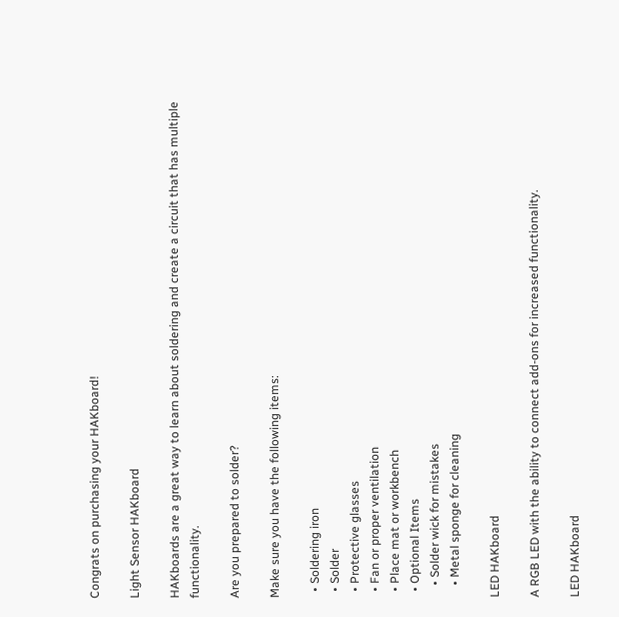Congrats on purchasing your HAKboard!

Light Sensor HAKboard

HAKboards are a great way to learn about soldering and create a circuit that has multiple functionality.

Are you prepared to solder?

Make sure you have the following items:

  • Soldering iron
  • Solder
  • Protective glasses
  • Fan or proper ventilation
  • Place mat or workbench
  • Optional Items
    • Solder wick for mistakes
    • Metal sponge for cleaning

LED HAKboard

A RGB LED with the ability to connect add-ons for increased functionality.

LED HAKboard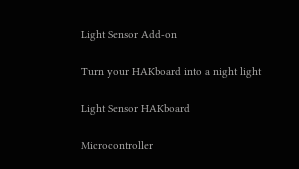Light Sensor Add-on

Turn your HAKboard into a night light

Light Sensor HAKboard

Microcontroller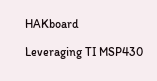HAKboard

Leveraging TI MSP430